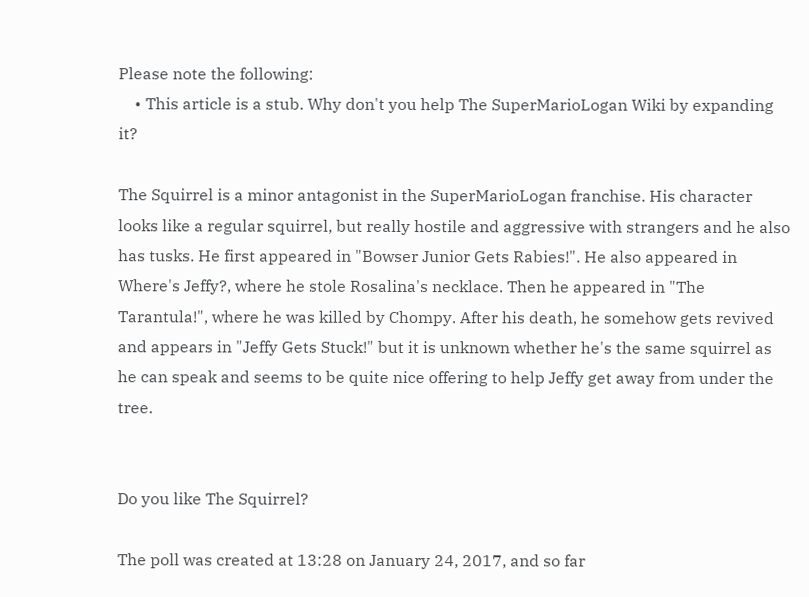Please note the following:
    • This article is a stub. Why don't you help The SuperMarioLogan Wiki by expanding it?

The Squirrel is a minor antagonist in the SuperMarioLogan franchise. His character looks like a regular squirrel, but really hostile and aggressive with strangers and he also has tusks. He first appeared in "Bowser Junior Gets Rabies!". He also appeared in Where's Jeffy?, where he stole Rosalina's necklace. Then he appeared in "The Tarantula!", where he was killed by Chompy. After his death, he somehow gets revived and appears in "Jeffy Gets Stuck!" but it is unknown whether he's the same squirrel as he can speak and seems to be quite nice offering to help Jeffy get away from under the tree.


Do you like The Squirrel?

The poll was created at 13:28 on January 24, 2017, and so far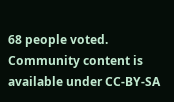68 people voted.
Community content is available under CC-BY-SA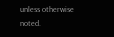unless otherwise noted.